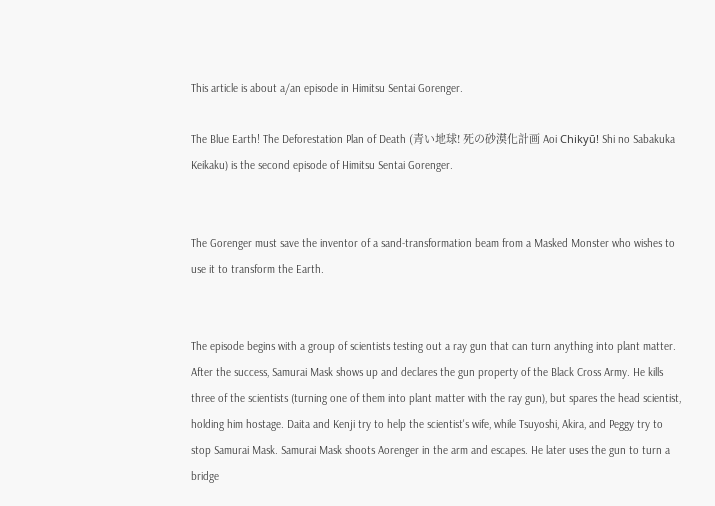This article is about a/an episode in Himitsu Sentai Gorenger.

The Blue Earth! The Deforestation Plan of Death (青い地球! 死の砂漠化計画 Aoi Chikyū! Shi no Sabakuka Keikaku) is the second episode of Himitsu Sentai Gorenger.


The Gorenger must save the inventor of a sand-transformation beam from a Masked Monster who wishes to use it to transform the Earth.


The episode begins with a group of scientists testing out a ray gun that can turn anything into plant matter. After the success, Samurai Mask shows up and declares the gun property of the Black Cross Army. He kills three of the scientists (turning one of them into plant matter with the ray gun), but spares the head scientist, holding him hostage. Daita and Kenji try to help the scientist's wife, while Tsuyoshi, Akira, and Peggy try to stop Samurai Mask. Samurai Mask shoots Aorenger in the arm and escapes. He later uses the gun to turn a bridge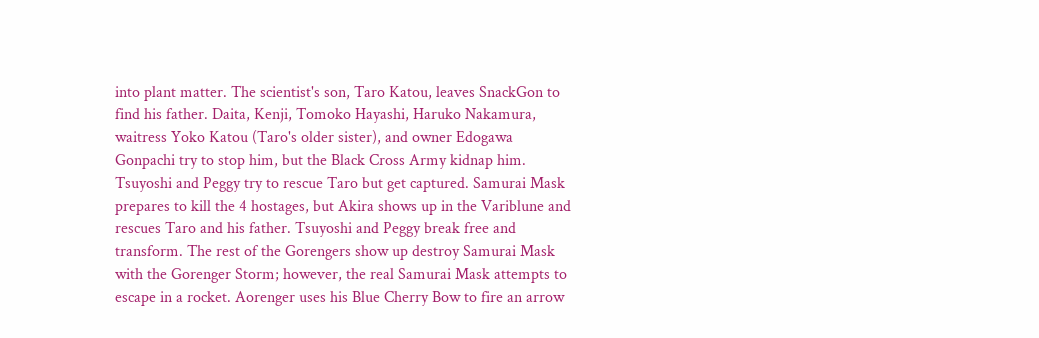into plant matter. The scientist's son, Taro Katou, leaves SnackGon to find his father. Daita, Kenji, Tomoko Hayashi, Haruko Nakamura, waitress Yoko Katou (Taro's older sister), and owner Edogawa Gonpachi try to stop him, but the Black Cross Army kidnap him. Tsuyoshi and Peggy try to rescue Taro but get captured. Samurai Mask prepares to kill the 4 hostages, but Akira shows up in the Variblune and rescues Taro and his father. Tsuyoshi and Peggy break free and transform. The rest of the Gorengers show up destroy Samurai Mask with the Gorenger Storm; however, the real Samurai Mask attempts to escape in a rocket. Aorenger uses his Blue Cherry Bow to fire an arrow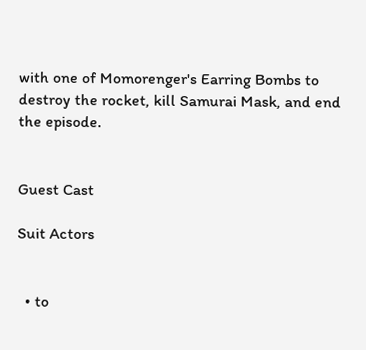with one of Momorenger's Earring Bombs to destroy the rocket, kill Samurai Mask, and end the episode.


Guest Cast

Suit Actors


  • to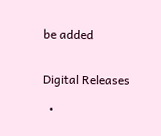be added


Digital Releases

  •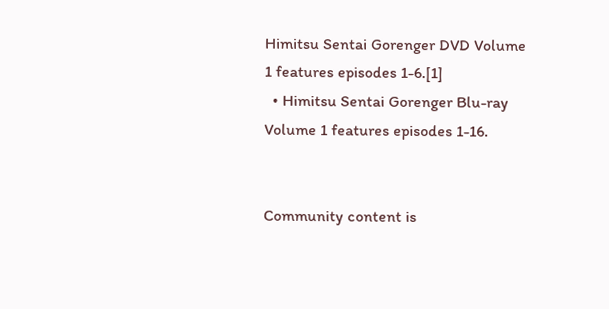Himitsu Sentai Gorenger DVD Volume 1 features episodes 1-6.[1]
  • Himitsu Sentai Gorenger Blu-ray Volume 1 features episodes 1-16.


Community content is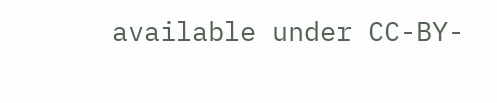available under CC-BY-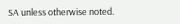SA unless otherwise noted.